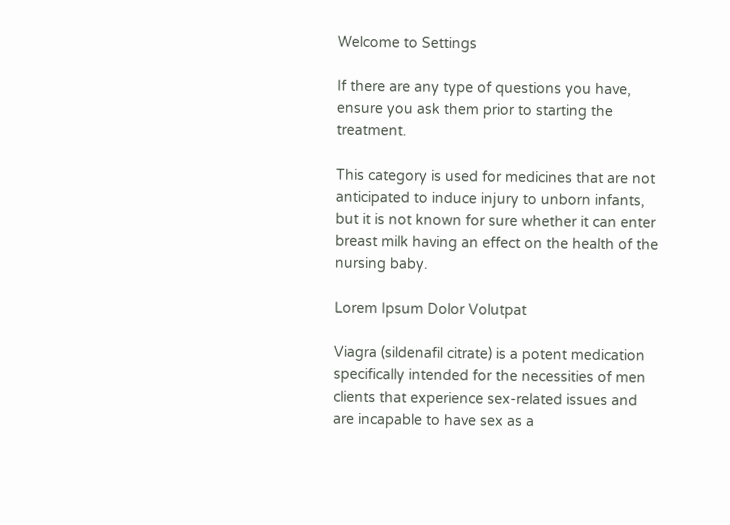Welcome to Settings

If there are any type of questions you have, ensure you ask them prior to starting the treatment.

This category is used for medicines that are not anticipated to induce injury to unborn infants, but it is not known for sure whether it can enter breast milk having an effect on the health of the nursing baby.

Lorem Ipsum Dolor Volutpat

Viagra (sildenafil citrate) is a potent medication specifically intended for the necessities of men clients that experience sex-related issues and are incapable to have sex as a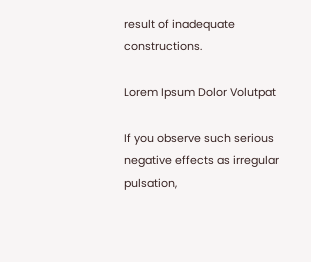result of inadequate constructions.

Lorem Ipsum Dolor Volutpat

If you observe such serious negative effects as irregular pulsation,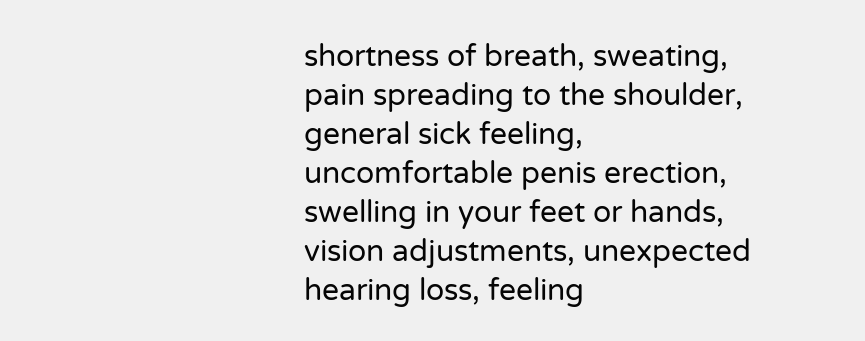shortness of breath, sweating, pain spreading to the shoulder, general sick feeling, uncomfortable penis erection, swelling in your feet or hands, vision adjustments, unexpected hearing loss, feeling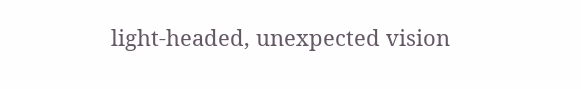light-headed, unexpected vision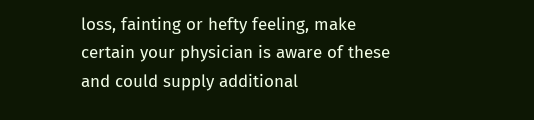loss, fainting or hefty feeling, make certain your physician is aware of these and could supply additional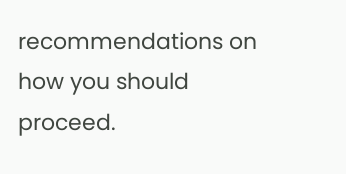recommendations on how you should proceed.